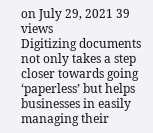on July 29, 2021 39 views
Digitizing documents not only takes a step closer towards going ‘paperless’ but helps businesses in easily managing their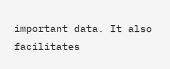important data. It also facilitates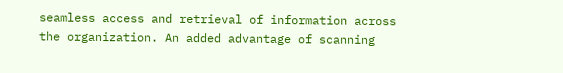seamless access and retrieval of information across the organization. An added advantage of scanning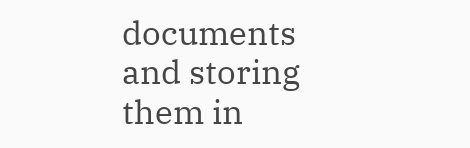documents and storing them in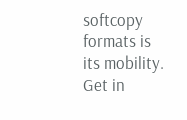softcopy formats is its mobility.
Get in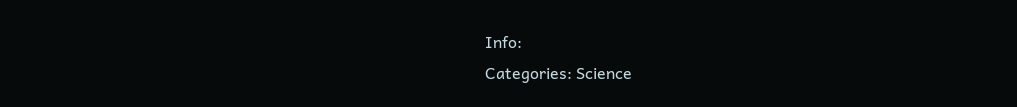Info:
Categories: Science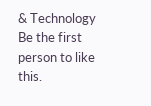& Technology
Be the first person to like this.